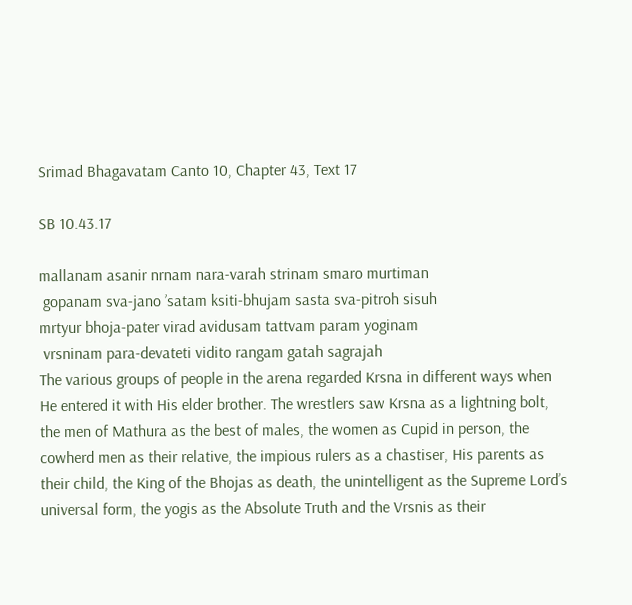Srimad Bhagavatam Canto 10, Chapter 43, Text 17

SB 10.43.17

mallanam asanir nrnam nara-varah strinam smaro murtiman
 gopanam sva-jano ’satam ksiti-bhujam sasta sva-pitroh sisuh
mrtyur bhoja-pater virad avidusam tattvam param yoginam
 vrsninam para-devateti vidito rangam gatah sagrajah
The various groups of people in the arena regarded Krsna in different ways when He entered it with His elder brother. The wrestlers saw Krsna as a lightning bolt, the men of Mathura as the best of males, the women as Cupid in person, the cowherd men as their relative, the impious rulers as a chastiser, His parents as their child, the King of the Bhojas as death, the unintelligent as the Supreme Lord’s universal form, the yogis as the Absolute Truth and the Vrsnis as their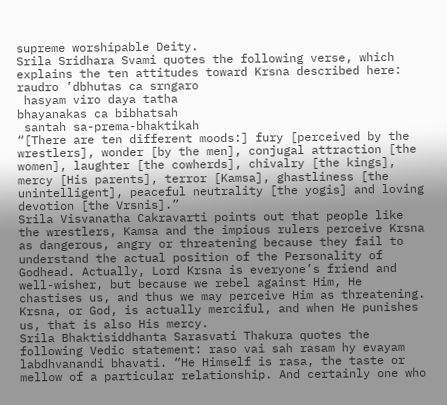supreme worshipable Deity.
Srila Sridhara Svami quotes the following verse, which explains the ten attitudes toward Krsna described here:
raudro ’dbhutas ca srngaro
 hasyam viro daya tatha
bhayanakas ca bibhatsah
 santah sa-prema-bhaktikah
“[There are ten different moods:] fury [perceived by the wrestlers], wonder [by the men], conjugal attraction [the women], laughter [the cowherds], chivalry [the kings], mercy [His parents], terror [Kamsa], ghastliness [the unintelligent], peaceful neutrality [the yogis] and loving devotion [the Vrsnis].”
Srila Visvanatha Cakravarti points out that people like the wrestlers, Kamsa and the impious rulers perceive Krsna as dangerous, angry or threatening because they fail to understand the actual position of the Personality of Godhead. Actually, Lord Krsna is everyone’s friend and well-wisher, but because we rebel against Him, He chastises us, and thus we may perceive Him as threatening. Krsna, or God, is actually merciful, and when He punishes us, that is also His mercy.
Srila Bhaktisiddhanta Sarasvati Thakura quotes the following Vedic statement: raso vai sah rasam hy evayam labdhvanandi bhavati. “He Himself is rasa, the taste or mellow of a particular relationship. And certainly one who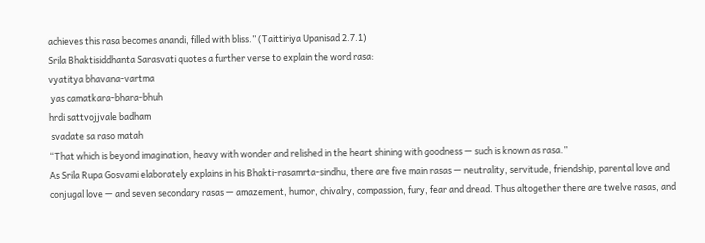achieves this rasa becomes anandi, filled with bliss.” (Taittiriya Upanisad 2.7.1)
Srila Bhaktisiddhanta Sarasvati quotes a further verse to explain the word rasa:
vyatitya bhavana-vartma
 yas camatkara-bhara-bhuh
hrdi sattvojjvale badham
 svadate sa raso matah
“That which is beyond imagination, heavy with wonder and relished in the heart shining with goodness — such is known as rasa.”
As Srila Rupa Gosvami elaborately explains in his Bhakti-rasamrta-sindhu, there are five main rasas — neutrality, servitude, friendship, parental love and conjugal love — and seven secondary rasas — amazement, humor, chivalry, compassion, fury, fear and dread. Thus altogether there are twelve rasas, and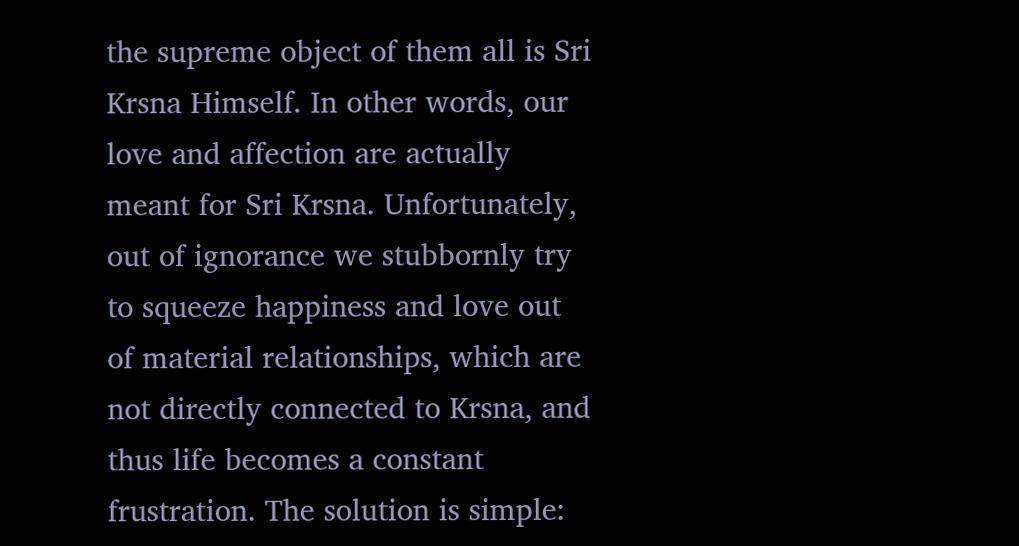the supreme object of them all is Sri Krsna Himself. In other words, our love and affection are actually meant for Sri Krsna. Unfortunately, out of ignorance we stubbornly try to squeeze happiness and love out of material relationships, which are not directly connected to Krsna, and thus life becomes a constant frustration. The solution is simple: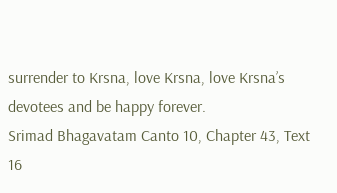surrender to Krsna, love Krsna, love Krsna’s devotees and be happy forever.
Srimad Bhagavatam Canto 10, Chapter 43, Text 16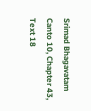Srimad Bhagavatam Canto 10, Chapter 43, Text 18